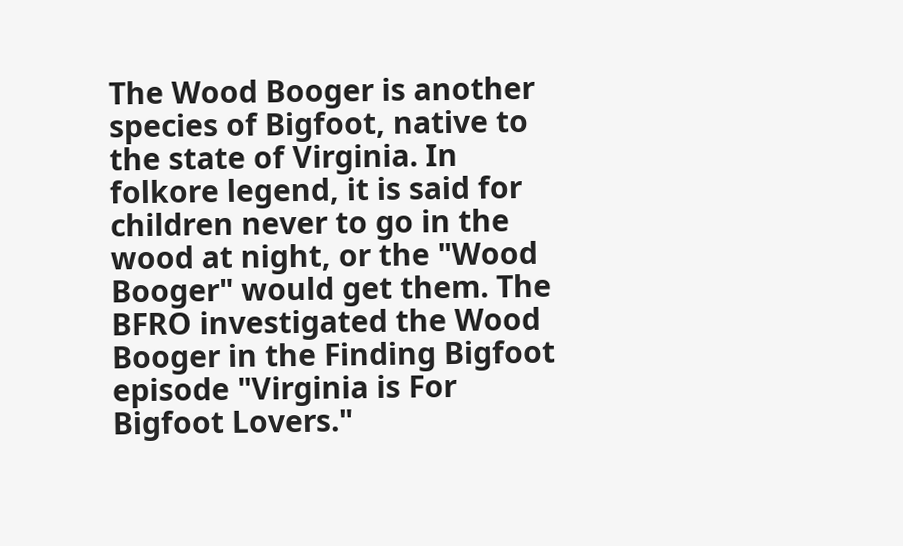The Wood Booger is another species of Bigfoot, native to the state of Virginia. In folkore legend, it is said for children never to go in the wood at night, or the "Wood Booger" would get them. The BFRO investigated the Wood Booger in the Finding Bigfoot episode "Virginia is For Bigfoot Lovers."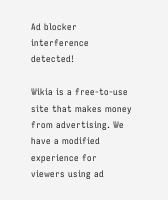Ad blocker interference detected!

Wikia is a free-to-use site that makes money from advertising. We have a modified experience for viewers using ad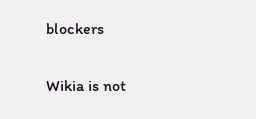blockers

Wikia is not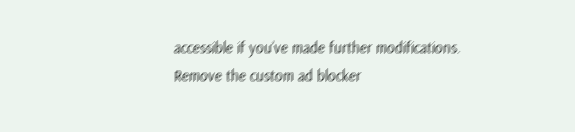accessible if you’ve made further modifications. Remove the custom ad blocker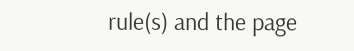rule(s) and the page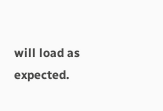will load as expected.